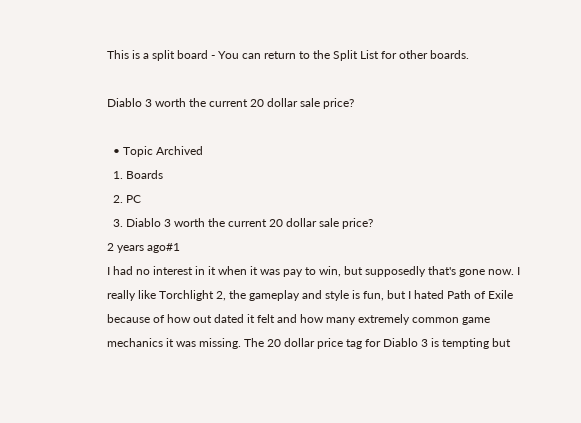This is a split board - You can return to the Split List for other boards.

Diablo 3 worth the current 20 dollar sale price?

  • Topic Archived
  1. Boards
  2. PC
  3. Diablo 3 worth the current 20 dollar sale price?
2 years ago#1
I had no interest in it when it was pay to win, but supposedly that's gone now. I really like Torchlight 2, the gameplay and style is fun, but I hated Path of Exile because of how out dated it felt and how many extremely common game mechanics it was missing. The 20 dollar price tag for Diablo 3 is tempting but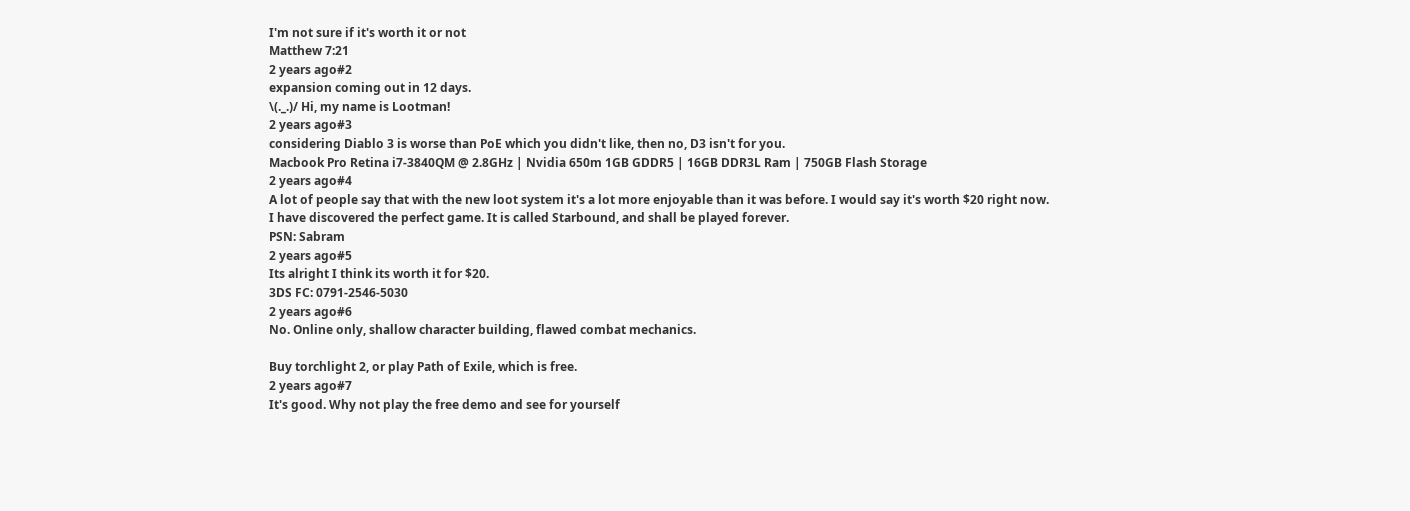I'm not sure if it's worth it or not
Matthew 7:21
2 years ago#2
expansion coming out in 12 days.
\(._.)/ Hi, my name is Lootman!
2 years ago#3
considering Diablo 3 is worse than PoE which you didn't like, then no, D3 isn't for you.
Macbook Pro Retina i7-3840QM @ 2.8GHz | Nvidia 650m 1GB GDDR5 | 16GB DDR3L Ram | 750GB Flash Storage
2 years ago#4
A lot of people say that with the new loot system it's a lot more enjoyable than it was before. I would say it's worth $20 right now.
I have discovered the perfect game. It is called Starbound, and shall be played forever.
PSN: Sabram
2 years ago#5
Its alright I think its worth it for $20.
3DS FC: 0791-2546-5030
2 years ago#6
No. Online only, shallow character building, flawed combat mechanics.

Buy torchlight 2, or play Path of Exile, which is free.
2 years ago#7
It's good. Why not play the free demo and see for yourself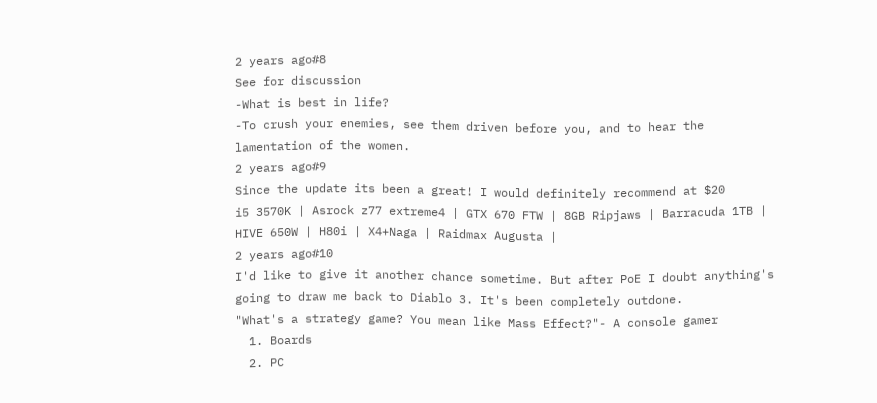2 years ago#8
See for discussion
-What is best in life?
-To crush your enemies, see them driven before you, and to hear the lamentation of the women.
2 years ago#9
Since the update its been a great! I would definitely recommend at $20
i5 3570K | Asrock z77 extreme4 | GTX 670 FTW | 8GB Ripjaws | Barracuda 1TB | HIVE 650W | H80i | X4+Naga | Raidmax Augusta |
2 years ago#10
I'd like to give it another chance sometime. But after PoE I doubt anything's going to draw me back to Diablo 3. It's been completely outdone.
"What's a strategy game? You mean like Mass Effect?"- A console gamer
  1. Boards
  2. PC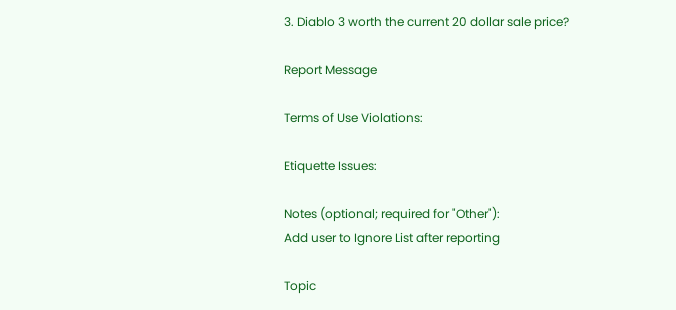3. Diablo 3 worth the current 20 dollar sale price?

Report Message

Terms of Use Violations:

Etiquette Issues:

Notes (optional; required for "Other"):
Add user to Ignore List after reporting

Topic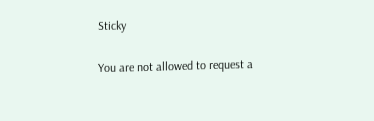Sticky

You are not allowed to request a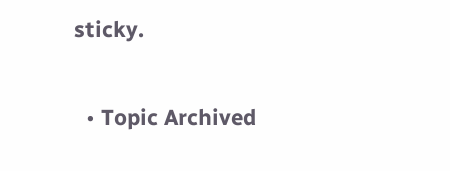sticky.

  • Topic Archived